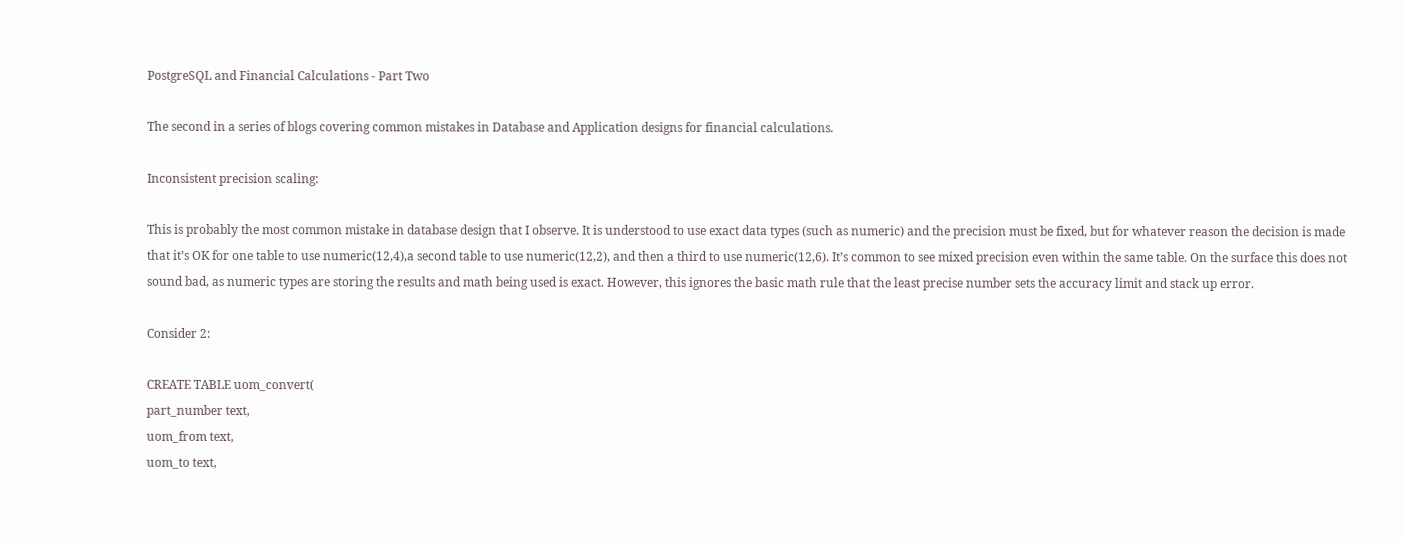PostgreSQL and Financial Calculations - Part Two

The second in a series of blogs covering common mistakes in Database and Application designs for financial calculations.

Inconsistent precision scaling:

This is probably the most common mistake in database design that I observe. It is understood to use exact data types (such as numeric) and the precision must be fixed, but for whatever reason the decision is made that it’s OK for one table to use numeric(12,4),a second table to use numeric(12,2), and then a third to use numeric(12,6). It’s common to see mixed precision even within the same table. On the surface this does not sound bad, as numeric types are storing the results and math being used is exact. However, this ignores the basic math rule that the least precise number sets the accuracy limit and stack up error.

Consider 2:

CREATE TABLE uom_convert(
part_number text,
uom_from text,
uom_to text,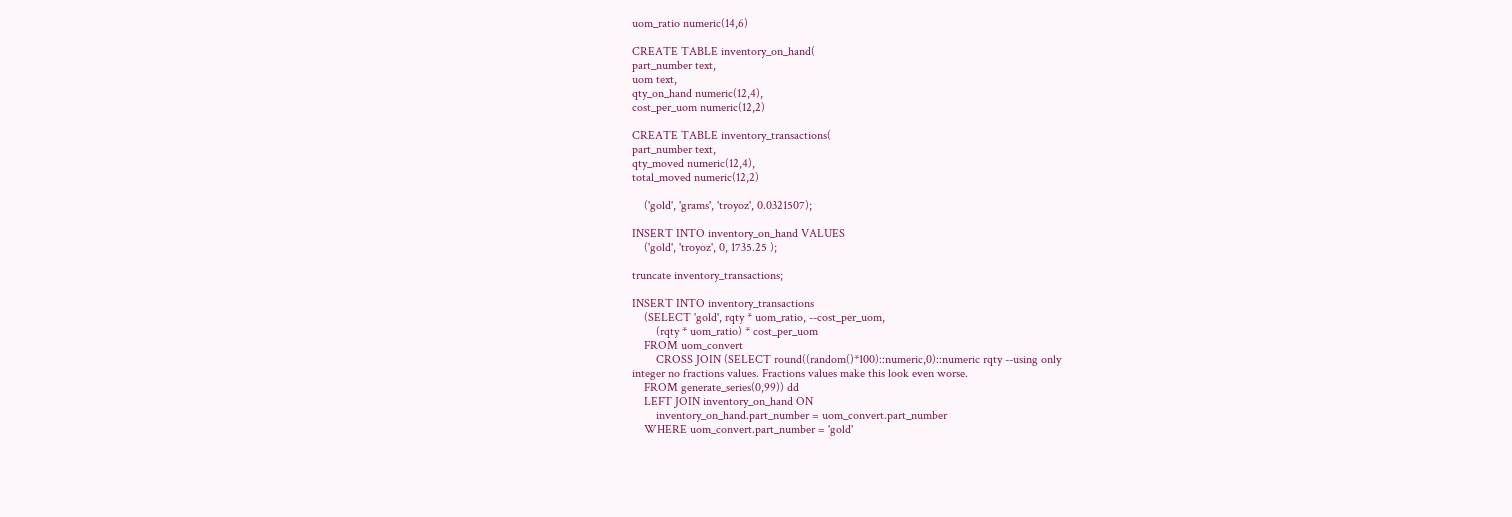uom_ratio numeric(14,6)

CREATE TABLE inventory_on_hand(
part_number text,
uom text,
qty_on_hand numeric(12,4),
cost_per_uom numeric(12,2)

CREATE TABLE inventory_transactions(
part_number text,
qty_moved numeric(12,4),
total_moved numeric(12,2)

    ('gold', 'grams', 'troyoz', 0.0321507);

INSERT INTO inventory_on_hand VALUES
    ('gold', 'troyoz', 0, 1735.25 );

truncate inventory_transactions;

INSERT INTO inventory_transactions
    (SELECT 'gold', rqty * uom_ratio, --cost_per_uom,
        (rqty * uom_ratio) * cost_per_uom
    FROM uom_convert
        CROSS JOIN (SELECT round((random()*100)::numeric,0)::numeric rqty --using only
integer no fractions values. Fractions values make this look even worse.
    FROM generate_series(0,99)) dd
    LEFT JOIN inventory_on_hand ON
        inventory_on_hand.part_number = uom_convert.part_number
    WHERE uom_convert.part_number = 'gold'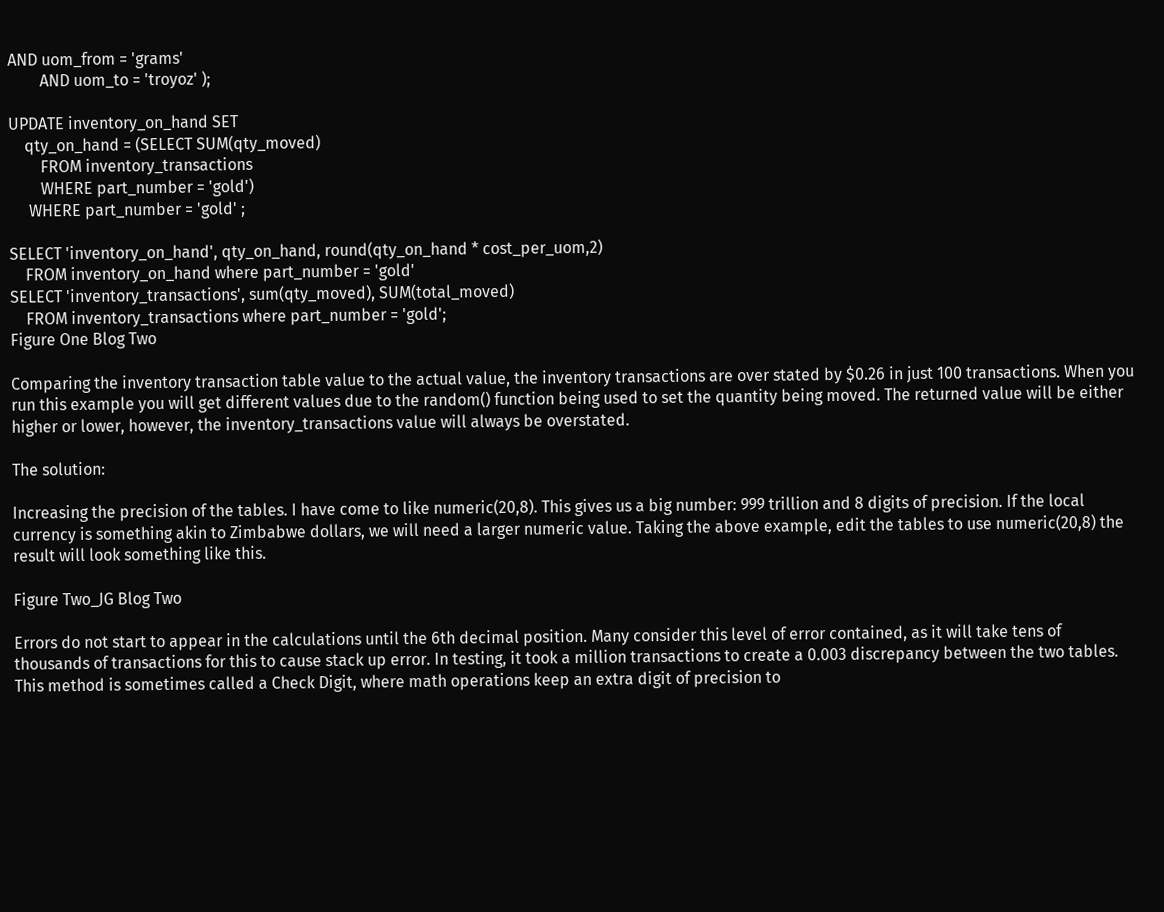AND uom_from = 'grams'
        AND uom_to = 'troyoz' );

UPDATE inventory_on_hand SET
    qty_on_hand = (SELECT SUM(qty_moved)
        FROM inventory_transactions
        WHERE part_number = 'gold')
     WHERE part_number = 'gold' ;

SELECT 'inventory_on_hand', qty_on_hand, round(qty_on_hand * cost_per_uom,2)
    FROM inventory_on_hand where part_number = 'gold'
SELECT 'inventory_transactions', sum(qty_moved), SUM(total_moved)
    FROM inventory_transactions where part_number = 'gold';
Figure One Blog Two

Comparing the inventory transaction table value to the actual value, the inventory transactions are over stated by $0.26 in just 100 transactions. When you run this example you will get different values due to the random() function being used to set the quantity being moved. The returned value will be either higher or lower, however, the inventory_transactions value will always be overstated.

The solution:

Increasing the precision of the tables. I have come to like numeric(20,8). This gives us a big number: 999 trillion and 8 digits of precision. If the local currency is something akin to Zimbabwe dollars, we will need a larger numeric value. Taking the above example, edit the tables to use numeric(20,8) the result will look something like this.

Figure Two_JG Blog Two

Errors do not start to appear in the calculations until the 6th decimal position. Many consider this level of error contained, as it will take tens of thousands of transactions for this to cause stack up error. In testing, it took a million transactions to create a 0.003 discrepancy between the two tables. This method is sometimes called a Check Digit, where math operations keep an extra digit of precision to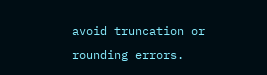avoid truncation or rounding errors.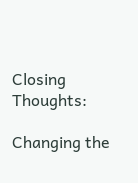Closing Thoughts:

Changing the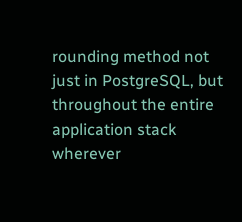rounding method not just in PostgreSQL, but throughout the entire application stack wherever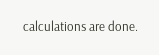calculations are done.